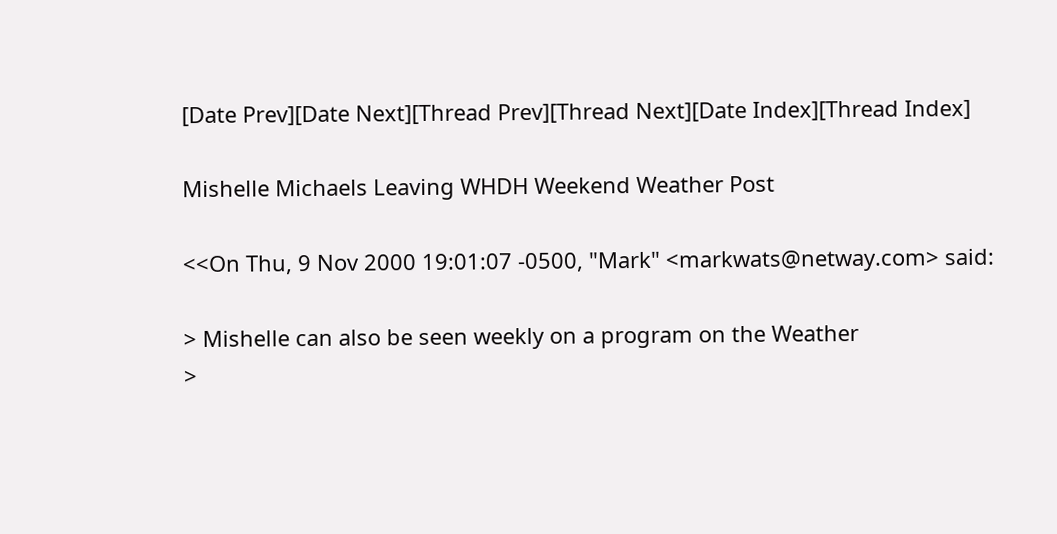[Date Prev][Date Next][Thread Prev][Thread Next][Date Index][Thread Index]

Mishelle Michaels Leaving WHDH Weekend Weather Post

<<On Thu, 9 Nov 2000 19:01:07 -0500, "Mark" <markwats@netway.com> said:

> Mishelle can also be seen weekly on a program on the Weather
>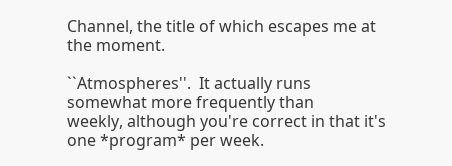Channel, the title of which escapes me at the moment.

``Atmospheres''.  It actually runs somewhat more frequently than
weekly, although you're correct in that it's one *program* per week.